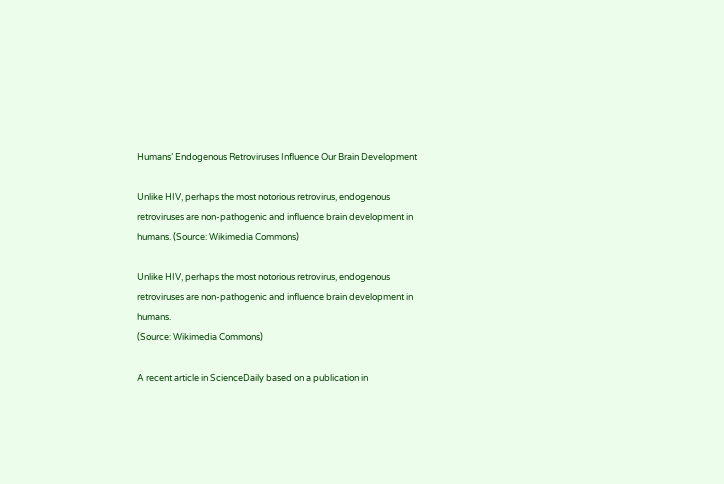Humans’ Endogenous Retroviruses Influence Our Brain Development

Unlike HIV, perhaps the most notorious retrovirus, endogenous retroviruses are non-pathogenic and influence brain development in humans. (Source: Wikimedia Commons)

Unlike HIV, perhaps the most notorious retrovirus, endogenous retroviruses are non-pathogenic and influence brain development in humans.
(Source: Wikimedia Commons)

A recent article in ScienceDaily based on a publication in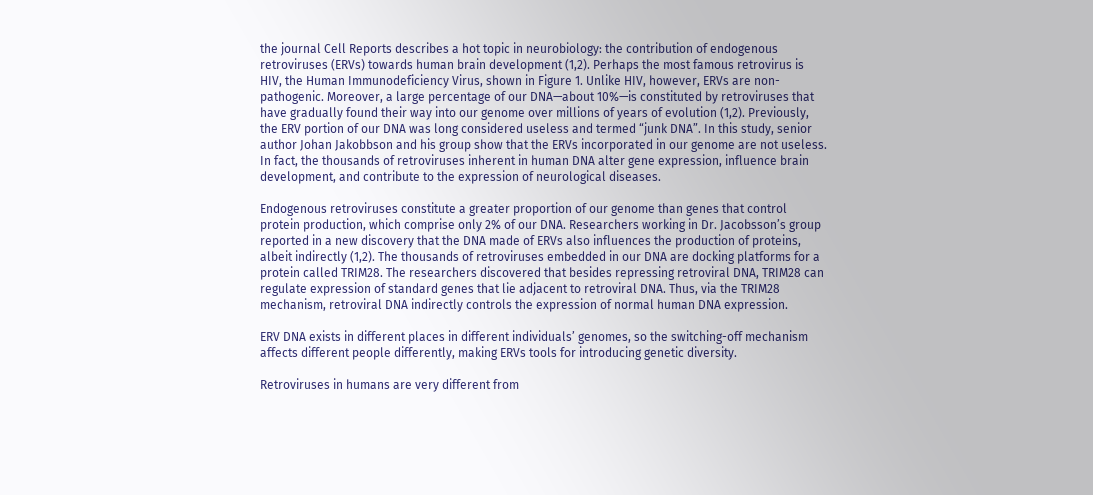the journal Cell Reports describes a hot topic in neurobiology: the contribution of endogenous retroviruses (ERVs) towards human brain development (1,2). Perhaps the most famous retrovirus is HIV, the Human Immunodeficiency Virus, shown in Figure 1. Unlike HIV, however, ERVs are non-pathogenic. Moreover, a large percentage of our DNA—about 10%—is constituted by retroviruses that have gradually found their way into our genome over millions of years of evolution (1,2). Previously, the ERV portion of our DNA was long considered useless and termed “junk DNA”. In this study, senior author Johan Jakobbson and his group show that the ERVs incorporated in our genome are not useless. In fact, the thousands of retroviruses inherent in human DNA alter gene expression, influence brain development, and contribute to the expression of neurological diseases.

Endogenous retroviruses constitute a greater proportion of our genome than genes that control protein production, which comprise only 2% of our DNA. Researchers working in Dr. Jacobsson’s group reported in a new discovery that the DNA made of ERVs also influences the production of proteins, albeit indirectly (1,2). The thousands of retroviruses embedded in our DNA are docking platforms for a protein called TRIM28. The researchers discovered that besides repressing retroviral DNA, TRIM28 can regulate expression of standard genes that lie adjacent to retroviral DNA. Thus, via the TRIM28 mechanism, retroviral DNA indirectly controls the expression of normal human DNA expression.

ERV DNA exists in different places in different individuals’ genomes, so the switching-off mechanism affects different people differently, making ERVs tools for introducing genetic diversity.

Retroviruses in humans are very different from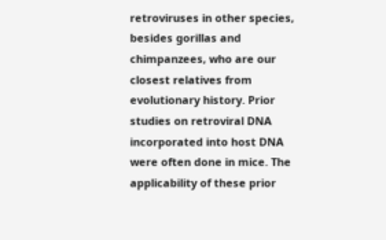retroviruses in other species, besides gorillas and chimpanzees, who are our closest relatives from evolutionary history. Prior studies on retroviral DNA incorporated into host DNA were often done in mice. The applicability of these prior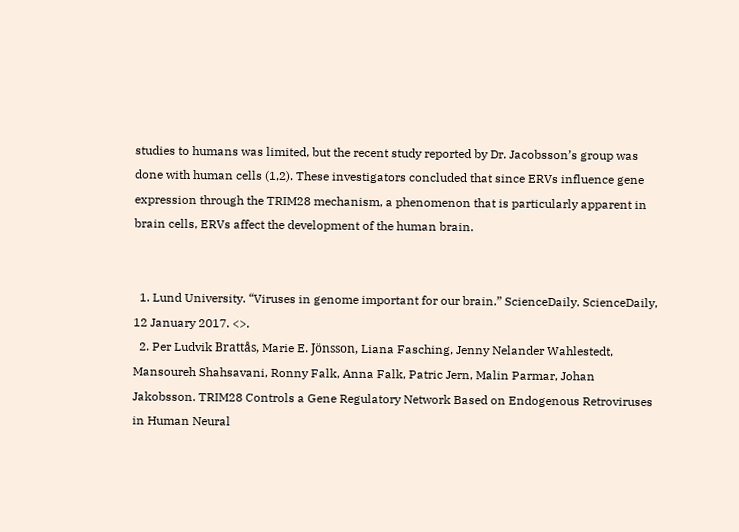studies to humans was limited, but the recent study reported by Dr. Jacobsson’s group was done with human cells (1,2). These investigators concluded that since ERVs influence gene expression through the TRIM28 mechanism, a phenomenon that is particularly apparent in brain cells, ERVs affect the development of the human brain.


  1. Lund University. “Viruses in genome important for our brain.” ScienceDaily. ScienceDaily, 12 January 2017. <>.
  2. Per Ludvik Brattås, Marie E. Jönsson, Liana Fasching, Jenny Nelander Wahlestedt, Mansoureh Shahsavani, Ronny Falk, Anna Falk, Patric Jern, Malin Parmar, Johan Jakobsson. TRIM28 Controls a Gene Regulatory Network Based on Endogenous Retroviruses in Human Neural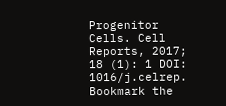Progenitor Cells. Cell Reports, 2017; 18 (1): 1 DOI: 1016/j.celrep.
Bookmark the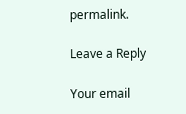permalink.

Leave a Reply

Your email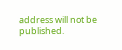address will not be published.